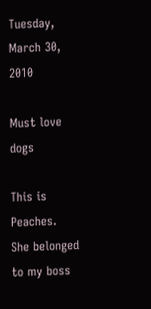Tuesday, March 30, 2010

Must love dogs

This is Peaches.
She belonged to my boss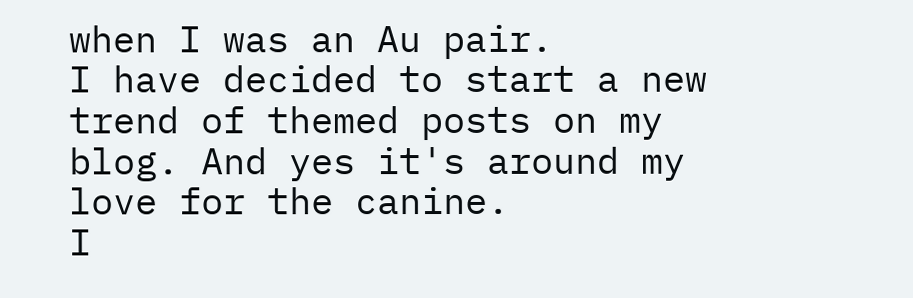when I was an Au pair.
I have decided to start a new trend of themed posts on my blog. And yes it's around my love for the canine.
I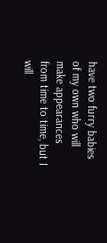have two furry babies of my own who will make appearances from time to time, but I will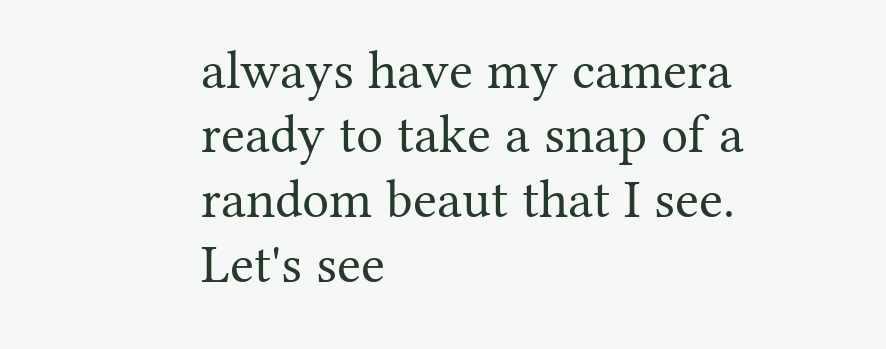always have my camera ready to take a snap of a random beaut that I see.
Let's see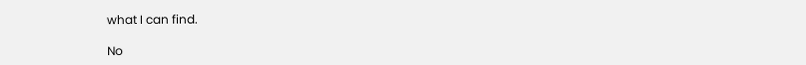what I can find.

No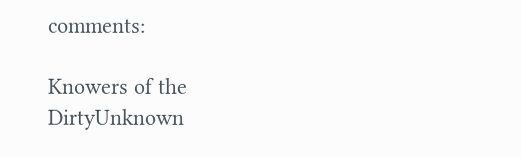comments:

Knowers of the DirtyUnknown